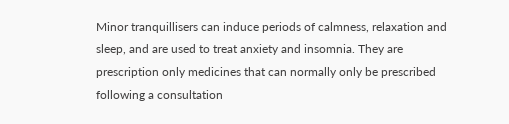Minor tranquillisers can induce periods of calmness, relaxation and sleep, and are used to treat anxiety and insomnia. They are prescription only medicines that can normally only be prescribed following a consultation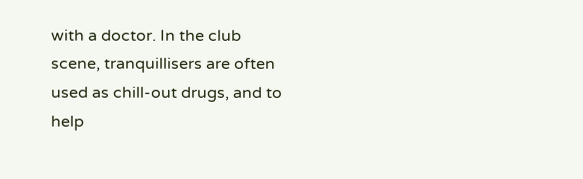with a doctor. In the club scene, tranquillisers are often used as chill-out drugs, and to help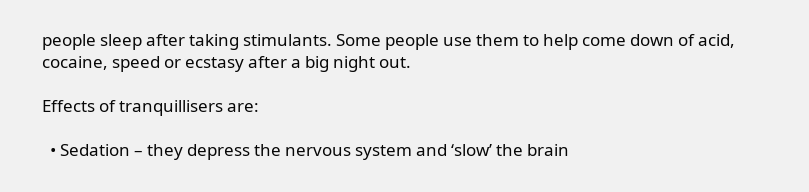people sleep after taking stimulants. Some people use them to help come down of acid, cocaine, speed or ecstasy after a big night out.

Effects of tranquillisers are:

  • Sedation – they depress the nervous system and ‘slow’ the brain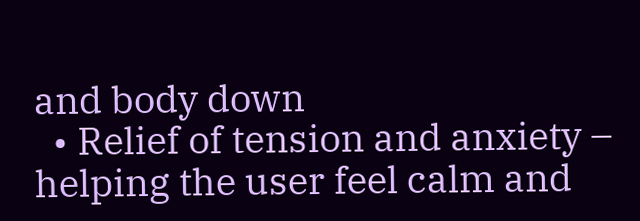and body down
  • Relief of tension and anxiety – helping the user feel calm and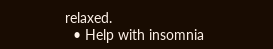relaxed.
  • Help with insomnia